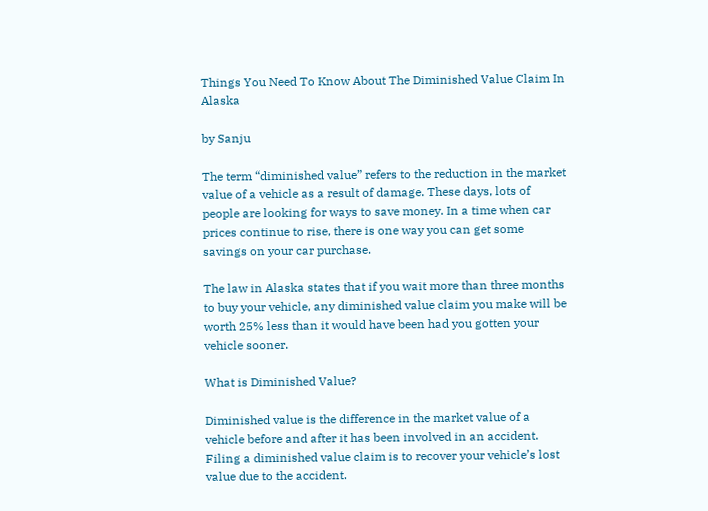Things You Need To Know About The Diminished Value Claim In Alaska

by Sanju

The term “diminished value” refers to the reduction in the market value of a vehicle as a result of damage. These days, lots of people are looking for ways to save money. In a time when car prices continue to rise, there is one way you can get some savings on your car purchase.

The law in Alaska states that if you wait more than three months to buy your vehicle, any diminished value claim you make will be worth 25% less than it would have been had you gotten your vehicle sooner.

What is Diminished Value?

Diminished value is the difference in the market value of a vehicle before and after it has been involved in an accident. Filing a diminished value claim is to recover your vehicle’s lost value due to the accident.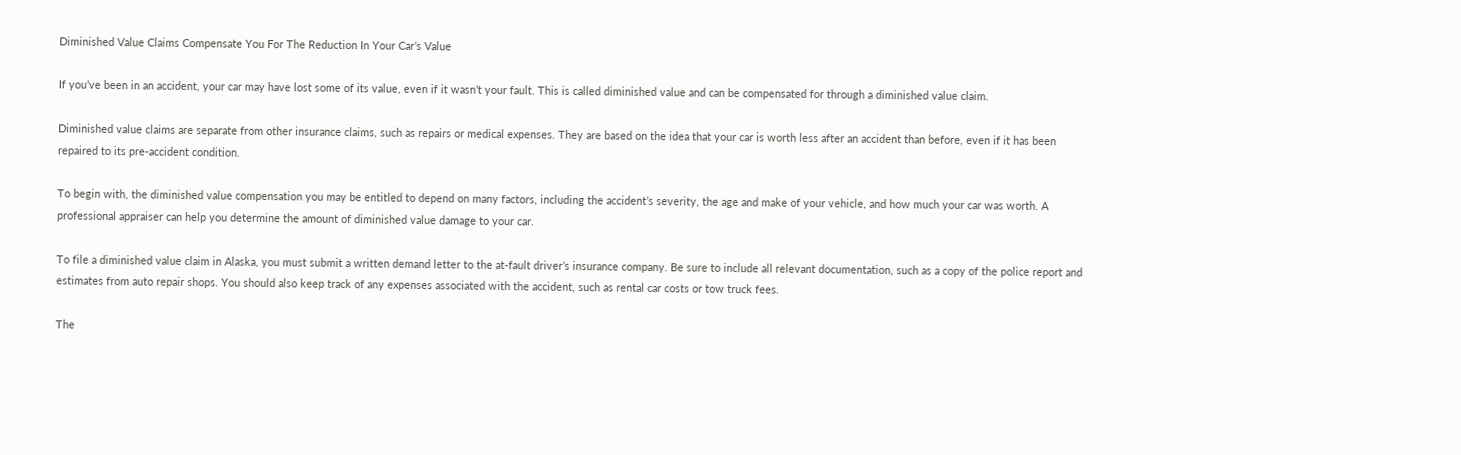Diminished Value Claims Compensate You For The Reduction In Your Car’s Value

If you’ve been in an accident, your car may have lost some of its value, even if it wasn’t your fault. This is called diminished value and can be compensated for through a diminished value claim.

Diminished value claims are separate from other insurance claims, such as repairs or medical expenses. They are based on the idea that your car is worth less after an accident than before, even if it has been repaired to its pre-accident condition.

To begin with, the diminished value compensation you may be entitled to depend on many factors, including the accident’s severity, the age and make of your vehicle, and how much your car was worth. A professional appraiser can help you determine the amount of diminished value damage to your car.

To file a diminished value claim in Alaska, you must submit a written demand letter to the at-fault driver’s insurance company. Be sure to include all relevant documentation, such as a copy of the police report and estimates from auto repair shops. You should also keep track of any expenses associated with the accident, such as rental car costs or tow truck fees.

The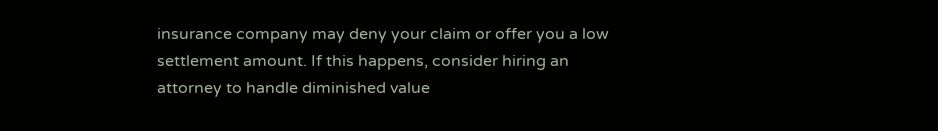insurance company may deny your claim or offer you a low settlement amount. If this happens, consider hiring an attorney to handle diminished value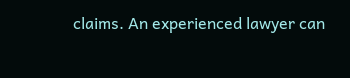claims. An experienced lawyer can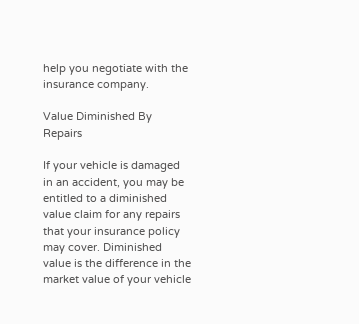help you negotiate with the insurance company.

Value Diminished By Repairs

If your vehicle is damaged in an accident, you may be entitled to a diminished value claim for any repairs that your insurance policy may cover. Diminished value is the difference in the market value of your vehicle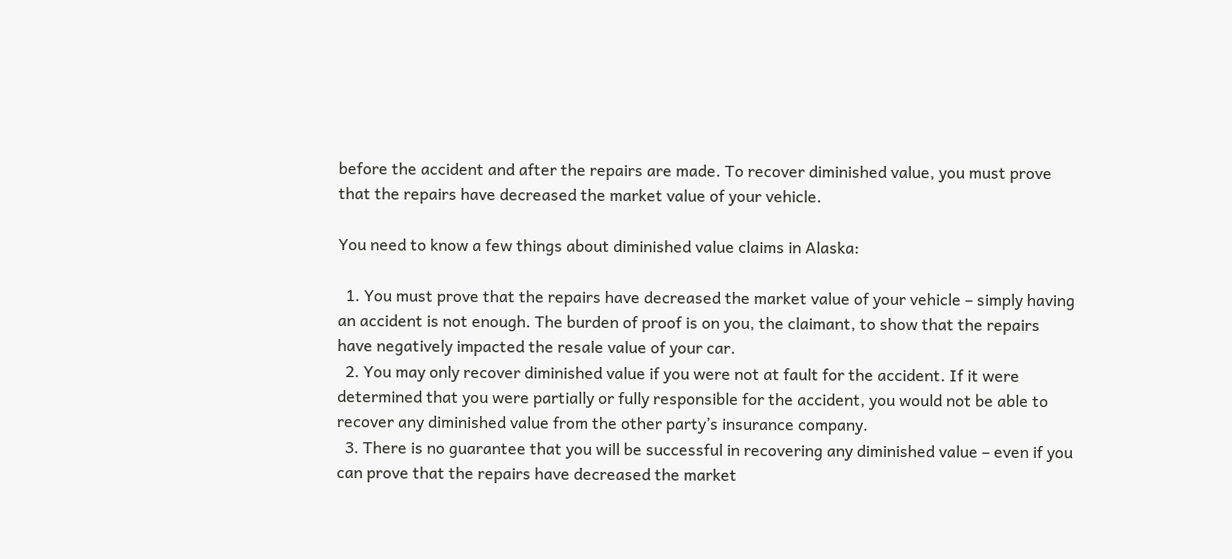before the accident and after the repairs are made. To recover diminished value, you must prove that the repairs have decreased the market value of your vehicle.

You need to know a few things about diminished value claims in Alaska:

  1. You must prove that the repairs have decreased the market value of your vehicle – simply having an accident is not enough. The burden of proof is on you, the claimant, to show that the repairs have negatively impacted the resale value of your car.
  2. You may only recover diminished value if you were not at fault for the accident. If it were determined that you were partially or fully responsible for the accident, you would not be able to recover any diminished value from the other party’s insurance company.
  3. There is no guarantee that you will be successful in recovering any diminished value – even if you can prove that the repairs have decreased the market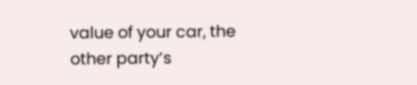value of your car, the other party’s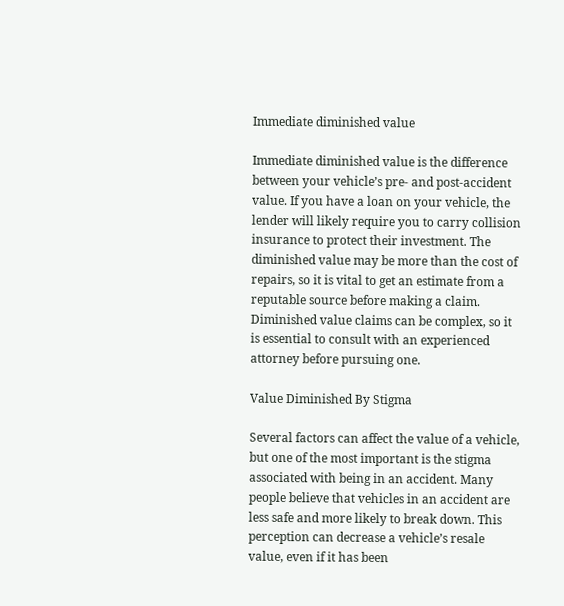Immediate diminished value

Immediate diminished value is the difference between your vehicle’s pre- and post-accident value. If you have a loan on your vehicle, the lender will likely require you to carry collision insurance to protect their investment. The diminished value may be more than the cost of repairs, so it is vital to get an estimate from a reputable source before making a claim. Diminished value claims can be complex, so it is essential to consult with an experienced attorney before pursuing one.

Value Diminished By Stigma

Several factors can affect the value of a vehicle, but one of the most important is the stigma associated with being in an accident. Many people believe that vehicles in an accident are less safe and more likely to break down. This perception can decrease a vehicle’s resale value, even if it has been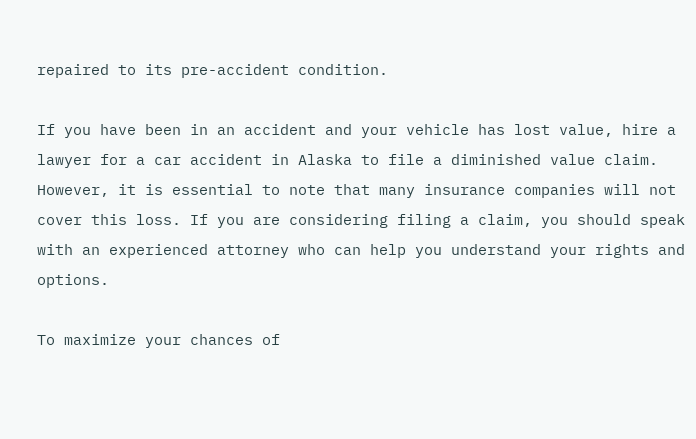repaired to its pre-accident condition.

If you have been in an accident and your vehicle has lost value, hire a lawyer for a car accident in Alaska to file a diminished value claim. However, it is essential to note that many insurance companies will not cover this loss. If you are considering filing a claim, you should speak with an experienced attorney who can help you understand your rights and options.

To maximize your chances of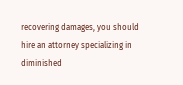recovering damages, you should hire an attorney specializing in diminished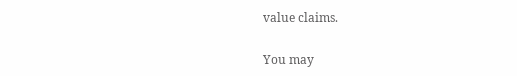value claims.

You may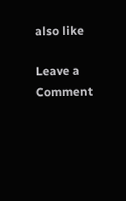also like

Leave a Comment